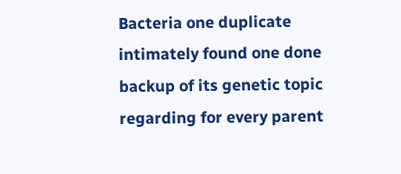Bacteria one duplicate intimately found one done backup of its genetic topic regarding for every parent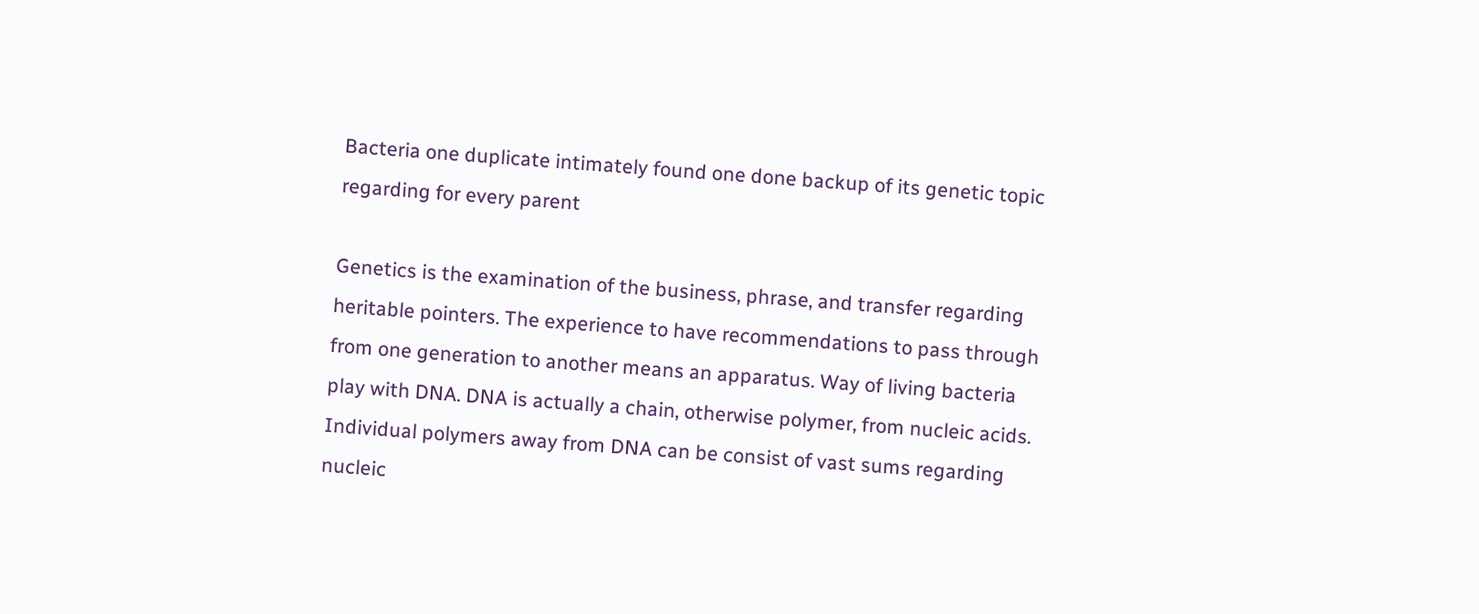Bacteria one duplicate intimately found one done backup of its genetic topic regarding for every parent

Genetics is the examination of the business, phrase, and transfer regarding heritable pointers. The experience to have recommendations to pass through from one generation to another means an apparatus. Way of living bacteria play with DNA. DNA is actually a chain, otherwise polymer, from nucleic acids. Individual polymers away from DNA can be consist of vast sums regarding nucleic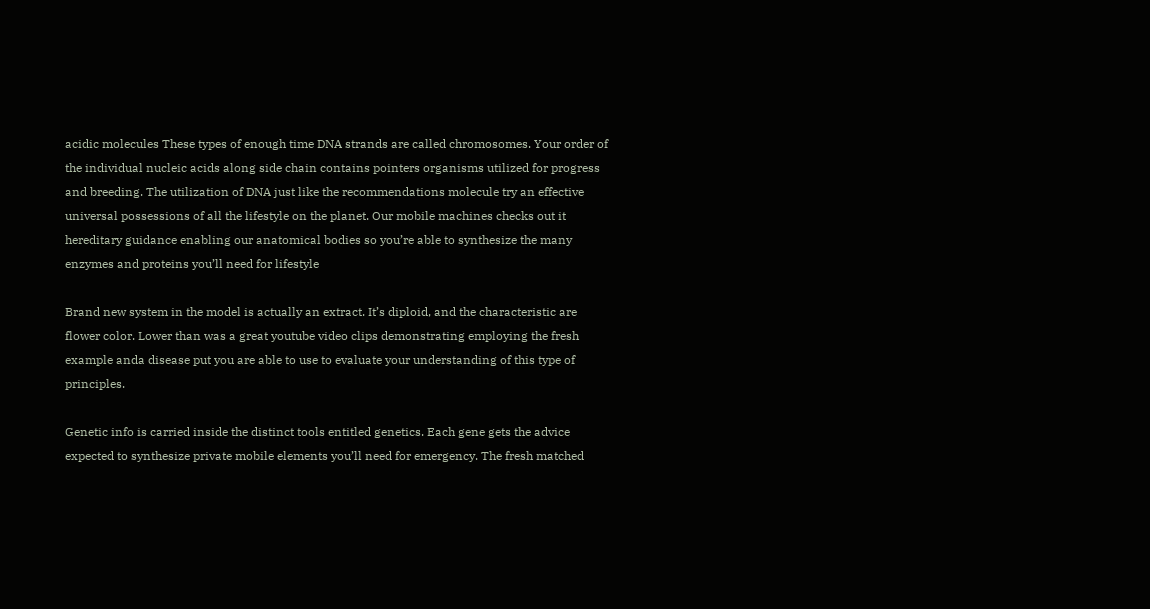acidic molecules These types of enough time DNA strands are called chromosomes. Your order of the individual nucleic acids along side chain contains pointers organisms utilized for progress and breeding. The utilization of DNA just like the recommendations molecule try an effective universal possessions of all the lifestyle on the planet. Our mobile machines checks out it hereditary guidance enabling our anatomical bodies so you’re able to synthesize the many enzymes and proteins you’ll need for lifestyle

Brand new system in the model is actually an extract. It’s diploid, and the characteristic are flower color. Lower than was a great youtube video clips demonstrating employing the fresh example anda disease put you are able to use to evaluate your understanding of this type of principles.

Genetic info is carried inside the distinct tools entitled genetics. Each gene gets the advice expected to synthesize private mobile elements you’ll need for emergency. The fresh matched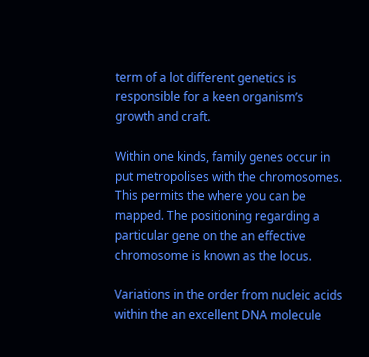term of a lot different genetics is responsible for a keen organism’s growth and craft.

Within one kinds, family genes occur in put metropolises with the chromosomes. This permits the where you can be mapped. The positioning regarding a particular gene on the an effective chromosome is known as the locus.

Variations in the order from nucleic acids within the an excellent DNA molecule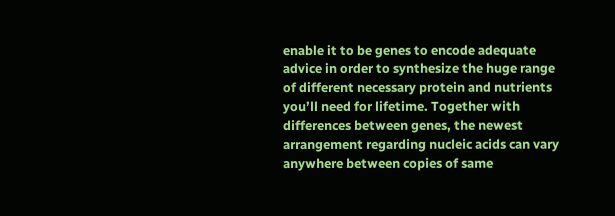enable it to be genes to encode adequate advice in order to synthesize the huge range of different necessary protein and nutrients you’ll need for lifetime. Together with differences between genes, the newest arrangement regarding nucleic acids can vary anywhere between copies of same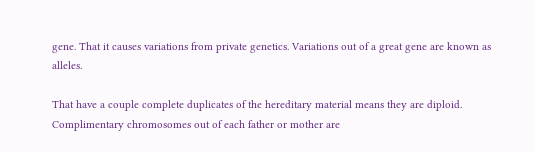gene. That it causes variations from private genetics. Variations out of a great gene are known as alleles.

That have a couple complete duplicates of the hereditary material means they are diploid. Complimentary chromosomes out of each father or mother are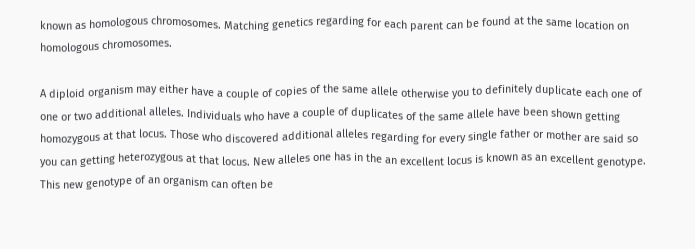known as homologous chromosomes. Matching genetics regarding for each parent can be found at the same location on homologous chromosomes.

A diploid organism may either have a couple of copies of the same allele otherwise you to definitely duplicate each one of one or two additional alleles. Individuals who have a couple of duplicates of the same allele have been shown getting homozygous at that locus. Those who discovered additional alleles regarding for every single father or mother are said so you can getting heterozygous at that locus. New alleles one has in the an excellent locus is known as an excellent genotype. This new genotype of an organism can often be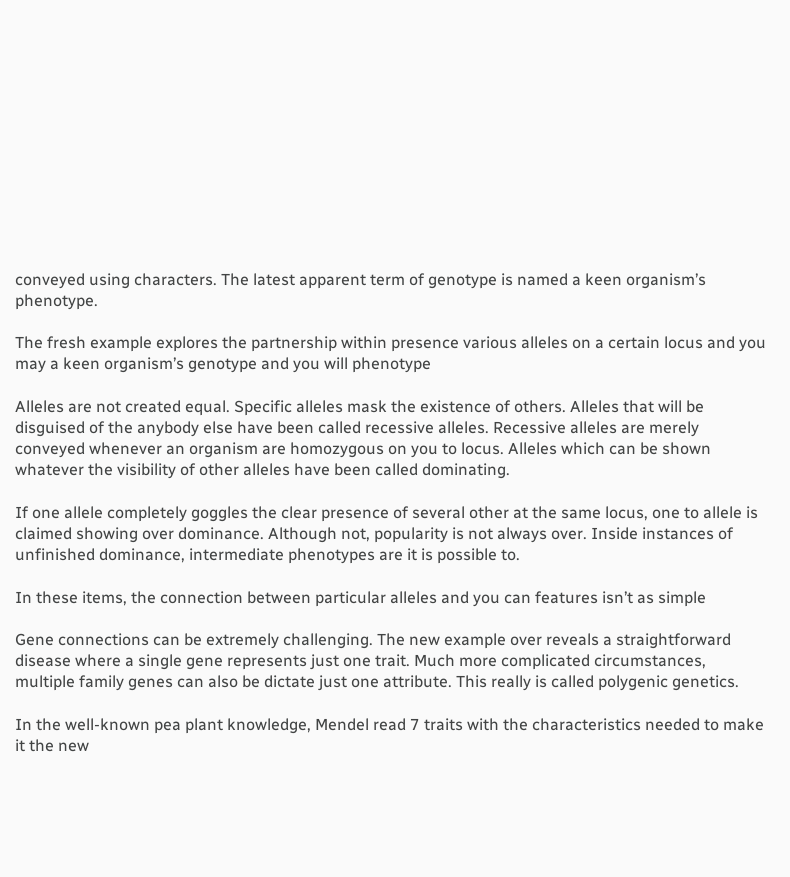conveyed using characters. The latest apparent term of genotype is named a keen organism’s phenotype.

The fresh example explores the partnership within presence various alleles on a certain locus and you may a keen organism’s genotype and you will phenotype

Alleles are not created equal. Specific alleles mask the existence of others. Alleles that will be disguised of the anybody else have been called recessive alleles. Recessive alleles are merely conveyed whenever an organism are homozygous on you to locus. Alleles which can be shown whatever the visibility of other alleles have been called dominating.

If one allele completely goggles the clear presence of several other at the same locus, one to allele is claimed showing over dominance. Although not, popularity is not always over. Inside instances of unfinished dominance, intermediate phenotypes are it is possible to.

In these items, the connection between particular alleles and you can features isn’t as simple

Gene connections can be extremely challenging. The new example over reveals a straightforward disease where a single gene represents just one trait. Much more complicated circumstances, multiple family genes can also be dictate just one attribute. This really is called polygenic genetics.

In the well-known pea plant knowledge, Mendel read 7 traits with the characteristics needed to make it the new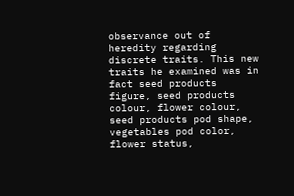observance out of heredity regarding discrete traits. This new traits he examined was in fact seed products figure, seed products colour, flower colour, seed products pod shape, vegetables pod color, flower status,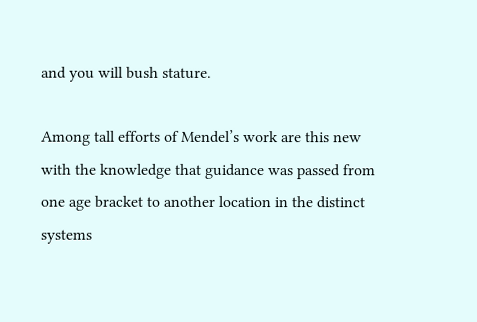and you will bush stature.

Among tall efforts of Mendel’s work are this new with the knowledge that guidance was passed from one age bracket to another location in the distinct systems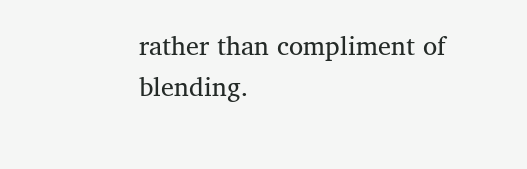rather than compliment of blending.